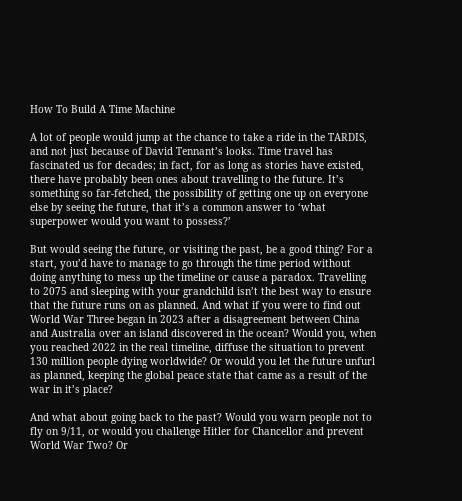How To Build A Time Machine

A lot of people would jump at the chance to take a ride in the TARDIS, and not just because of David Tennant’s looks. Time travel has fascinated us for decades; in fact, for as long as stories have existed, there have probably been ones about travelling to the future. It’s something so far-fetched, the possibility of getting one up on everyone else by seeing the future, that it’s a common answer to ‘what superpower would you want to possess?’

But would seeing the future, or visiting the past, be a good thing? For a start, you’d have to manage to go through the time period without doing anything to mess up the timeline or cause a paradox. Travelling to 2075 and sleeping with your grandchild isn’t the best way to ensure that the future runs on as planned. And what if you were to find out World War Three began in 2023 after a disagreement between China and Australia over an island discovered in the ocean? Would you, when you reached 2022 in the real timeline, diffuse the situation to prevent 130 million people dying worldwide? Or would you let the future unfurl as planned, keeping the global peace state that came as a result of the war in it’s place?

And what about going back to the past? Would you warn people not to fly on 9/11, or would you challenge Hitler for Chancellor and prevent World War Two? Or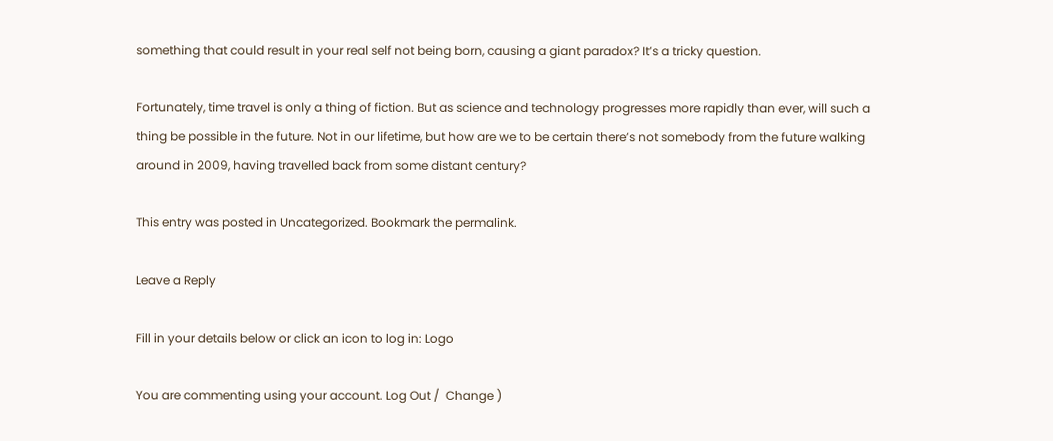something that could result in your real self not being born, causing a giant paradox? It’s a tricky question.

Fortunately, time travel is only a thing of fiction. But as science and technology progresses more rapidly than ever, will such a thing be possible in the future. Not in our lifetime, but how are we to be certain there’s not somebody from the future walking around in 2009, having travelled back from some distant century?

This entry was posted in Uncategorized. Bookmark the permalink.

Leave a Reply

Fill in your details below or click an icon to log in: Logo

You are commenting using your account. Log Out /  Change )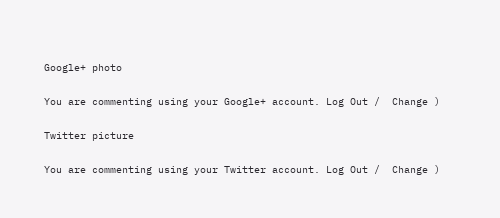Google+ photo

You are commenting using your Google+ account. Log Out /  Change )

Twitter picture

You are commenting using your Twitter account. Log Out /  Change )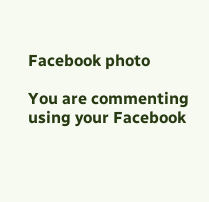Facebook photo

You are commenting using your Facebook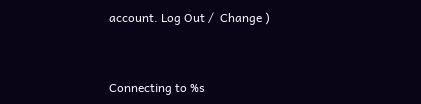account. Log Out /  Change )


Connecting to %s